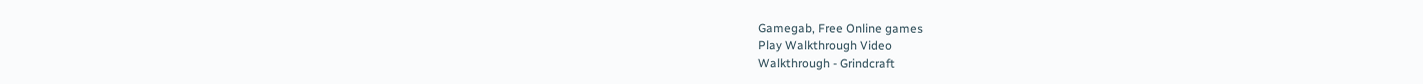Gamegab, Free Online games
Play Walkthrough Video
Walkthrough - Grindcraft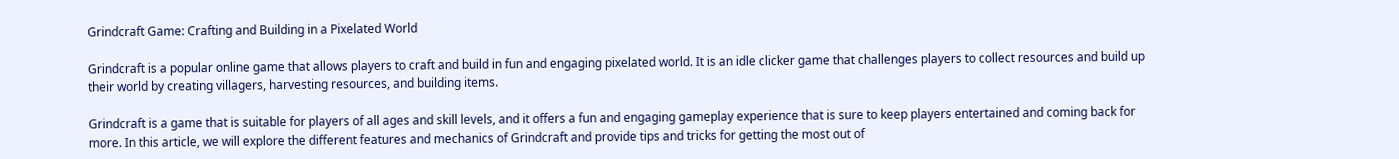Grindcraft Game: Crafting and Building in a Pixelated World

Grindcraft is a popular online game that allows players to craft and build in fun and engaging pixelated world. It is an idle clicker game that challenges players to collect resources and build up their world by creating villagers, harvesting resources, and building items.

Grindcraft is a game that is suitable for players of all ages and skill levels, and it offers a fun and engaging gameplay experience that is sure to keep players entertained and coming back for more. In this article, we will explore the different features and mechanics of Grindcraft and provide tips and tricks for getting the most out of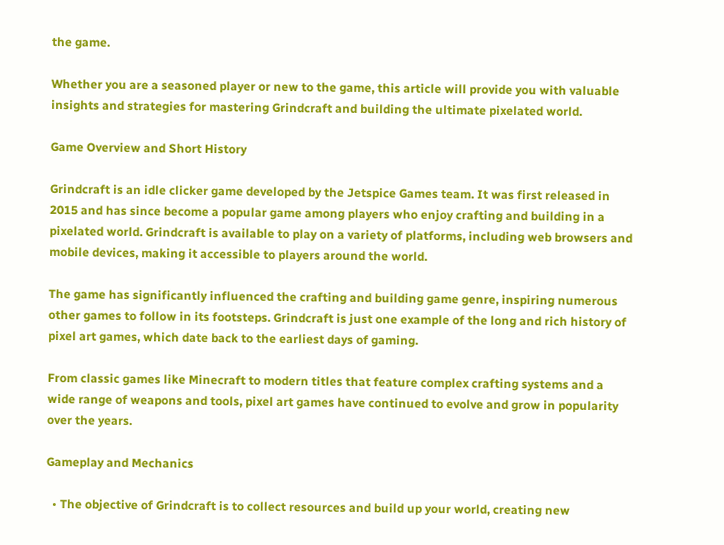the game.

Whether you are a seasoned player or new to the game, this article will provide you with valuable insights and strategies for mastering Grindcraft and building the ultimate pixelated world.

Game Overview and Short History

Grindcraft is an idle clicker game developed by the Jetspice Games team. It was first released in 2015 and has since become a popular game among players who enjoy crafting and building in a pixelated world. Grindcraft is available to play on a variety of platforms, including web browsers and mobile devices, making it accessible to players around the world.

The game has significantly influenced the crafting and building game genre, inspiring numerous other games to follow in its footsteps. Grindcraft is just one example of the long and rich history of pixel art games, which date back to the earliest days of gaming.

From classic games like Minecraft to modern titles that feature complex crafting systems and a wide range of weapons and tools, pixel art games have continued to evolve and grow in popularity over the years.

Gameplay and Mechanics

  • The objective of Grindcraft is to collect resources and build up your world, creating new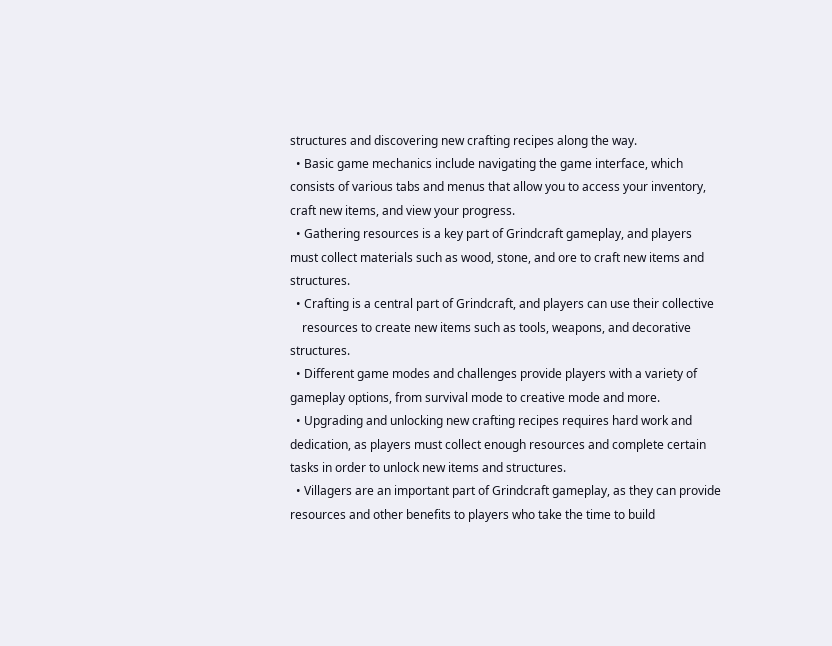structures and discovering new crafting recipes along the way.
  • Basic game mechanics include navigating the game interface, which consists of various tabs and menus that allow you to access your inventory, craft new items, and view your progress.
  • Gathering resources is a key part of Grindcraft gameplay, and players must collect materials such as wood, stone, and ore to craft new items and structures.
  • Crafting is a central part of Grindcraft, and players can use their collective
    resources to create new items such as tools, weapons, and decorative structures.
  • Different game modes and challenges provide players with a variety of gameplay options, from survival mode to creative mode and more.
  • Upgrading and unlocking new crafting recipes requires hard work and dedication, as players must collect enough resources and complete certain tasks in order to unlock new items and structures.
  • Villagers are an important part of Grindcraft gameplay, as they can provide resources and other benefits to players who take the time to build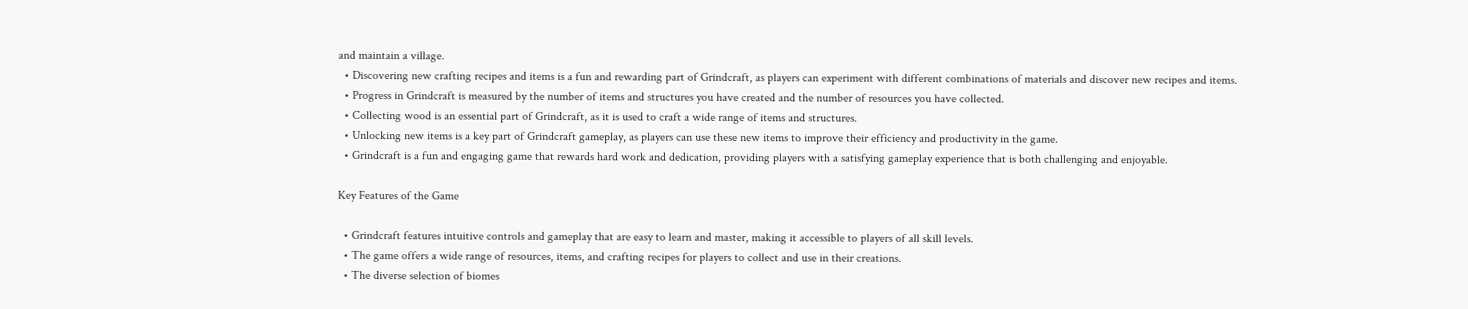and maintain a village.
  • Discovering new crafting recipes and items is a fun and rewarding part of Grindcraft, as players can experiment with different combinations of materials and discover new recipes and items.
  • Progress in Grindcraft is measured by the number of items and structures you have created and the number of resources you have collected.
  • Collecting wood is an essential part of Grindcraft, as it is used to craft a wide range of items and structures.
  • Unlocking new items is a key part of Grindcraft gameplay, as players can use these new items to improve their efficiency and productivity in the game.
  • Grindcraft is a fun and engaging game that rewards hard work and dedication, providing players with a satisfying gameplay experience that is both challenging and enjoyable.

Key Features of the Game

  • Grindcraft features intuitive controls and gameplay that are easy to learn and master, making it accessible to players of all skill levels.
  • The game offers a wide range of resources, items, and crafting recipes for players to collect and use in their creations.
  • The diverse selection of biomes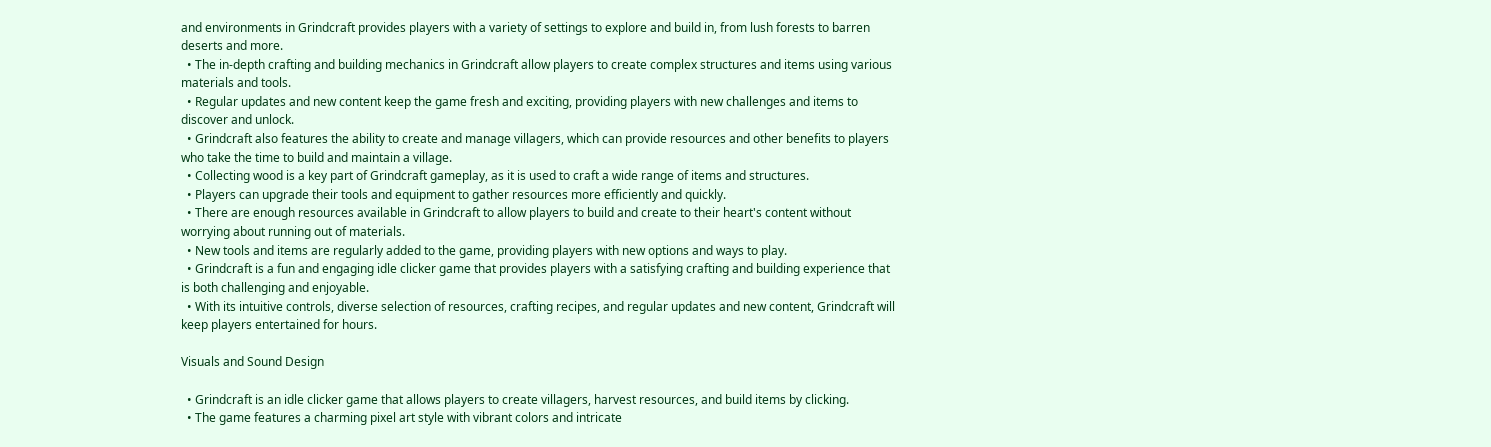and environments in Grindcraft provides players with a variety of settings to explore and build in, from lush forests to barren deserts and more.
  • The in-depth crafting and building mechanics in Grindcraft allow players to create complex structures and items using various materials and tools.
  • Regular updates and new content keep the game fresh and exciting, providing players with new challenges and items to discover and unlock.
  • Grindcraft also features the ability to create and manage villagers, which can provide resources and other benefits to players who take the time to build and maintain a village.
  • Collecting wood is a key part of Grindcraft gameplay, as it is used to craft a wide range of items and structures.
  • Players can upgrade their tools and equipment to gather resources more efficiently and quickly.
  • There are enough resources available in Grindcraft to allow players to build and create to their heart's content without worrying about running out of materials.
  • New tools and items are regularly added to the game, providing players with new options and ways to play.
  • Grindcraft is a fun and engaging idle clicker game that provides players with a satisfying crafting and building experience that is both challenging and enjoyable.
  • With its intuitive controls, diverse selection of resources, crafting recipes, and regular updates and new content, Grindcraft will keep players entertained for hours.

Visuals and Sound Design

  • Grindcraft is an idle clicker game that allows players to create villagers, harvest resources, and build items by clicking.
  • The game features a charming pixel art style with vibrant colors and intricate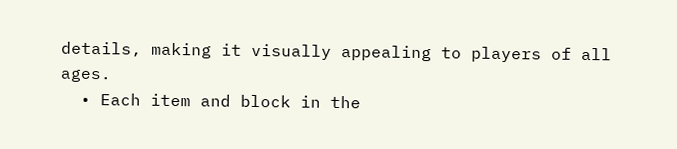details, making it visually appealing to players of all ages.
  • Each item and block in the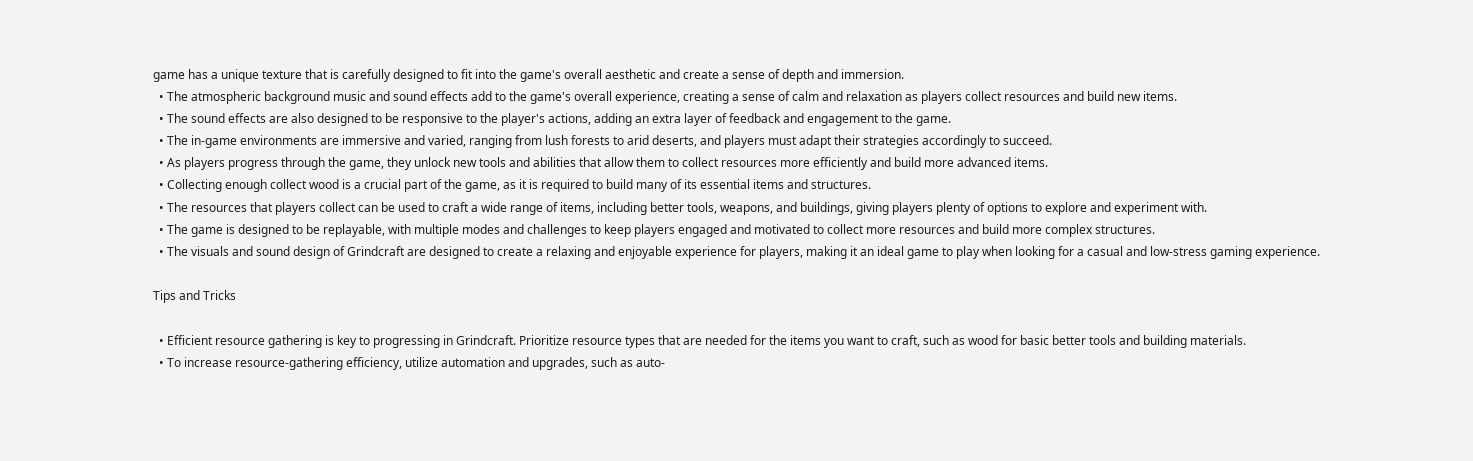game has a unique texture that is carefully designed to fit into the game's overall aesthetic and create a sense of depth and immersion.
  • The atmospheric background music and sound effects add to the game's overall experience, creating a sense of calm and relaxation as players collect resources and build new items.
  • The sound effects are also designed to be responsive to the player's actions, adding an extra layer of feedback and engagement to the game.
  • The in-game environments are immersive and varied, ranging from lush forests to arid deserts, and players must adapt their strategies accordingly to succeed.
  • As players progress through the game, they unlock new tools and abilities that allow them to collect resources more efficiently and build more advanced items.
  • Collecting enough collect wood is a crucial part of the game, as it is required to build many of its essential items and structures.
  • The resources that players collect can be used to craft a wide range of items, including better tools, weapons, and buildings, giving players plenty of options to explore and experiment with.
  • The game is designed to be replayable, with multiple modes and challenges to keep players engaged and motivated to collect more resources and build more complex structures.
  • The visuals and sound design of Grindcraft are designed to create a relaxing and enjoyable experience for players, making it an ideal game to play when looking for a casual and low-stress gaming experience.

Tips and Tricks

  • Efficient resource gathering is key to progressing in Grindcraft. Prioritize resource types that are needed for the items you want to craft, such as wood for basic better tools and building materials.
  • To increase resource-gathering efficiency, utilize automation and upgrades, such as auto-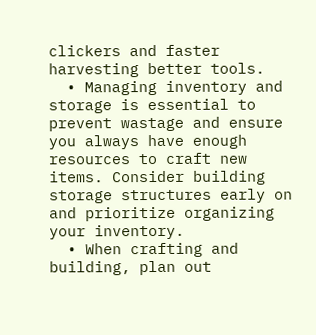clickers and faster harvesting better tools.
  • Managing inventory and storage is essential to prevent wastage and ensure you always have enough resources to craft new items. Consider building storage structures early on and prioritize organizing your inventory.
  • When crafting and building, plan out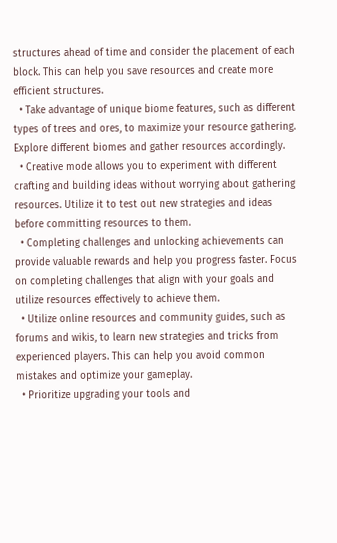structures ahead of time and consider the placement of each block. This can help you save resources and create more efficient structures.
  • Take advantage of unique biome features, such as different types of trees and ores, to maximize your resource gathering. Explore different biomes and gather resources accordingly.
  • Creative mode allows you to experiment with different crafting and building ideas without worrying about gathering resources. Utilize it to test out new strategies and ideas before committing resources to them.
  • Completing challenges and unlocking achievements can provide valuable rewards and help you progress faster. Focus on completing challenges that align with your goals and utilize resources effectively to achieve them.
  • Utilize online resources and community guides, such as forums and wikis, to learn new strategies and tricks from experienced players. This can help you avoid common mistakes and optimize your gameplay.
  • Prioritize upgrading your tools and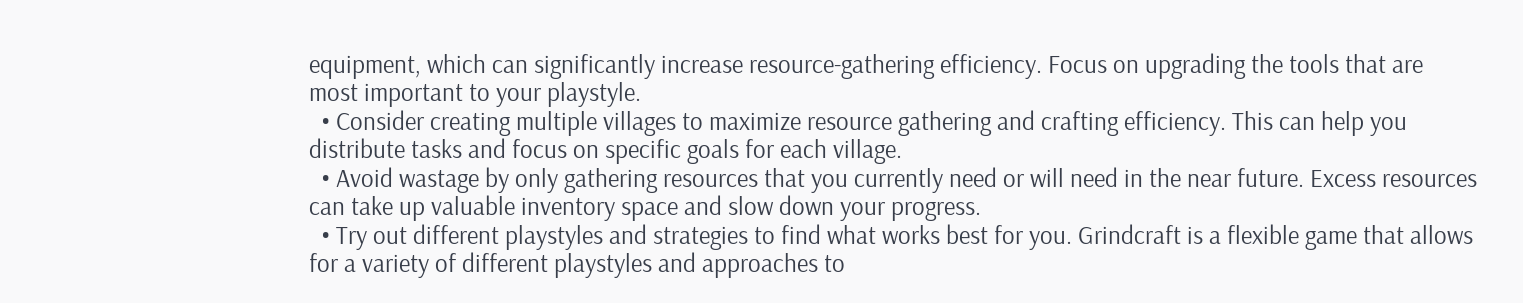equipment, which can significantly increase resource-gathering efficiency. Focus on upgrading the tools that are most important to your playstyle.
  • Consider creating multiple villages to maximize resource gathering and crafting efficiency. This can help you distribute tasks and focus on specific goals for each village.
  • Avoid wastage by only gathering resources that you currently need or will need in the near future. Excess resources can take up valuable inventory space and slow down your progress.
  • Try out different playstyles and strategies to find what works best for you. Grindcraft is a flexible game that allows for a variety of different playstyles and approaches to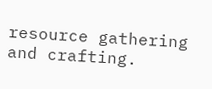resource gathering and crafting.